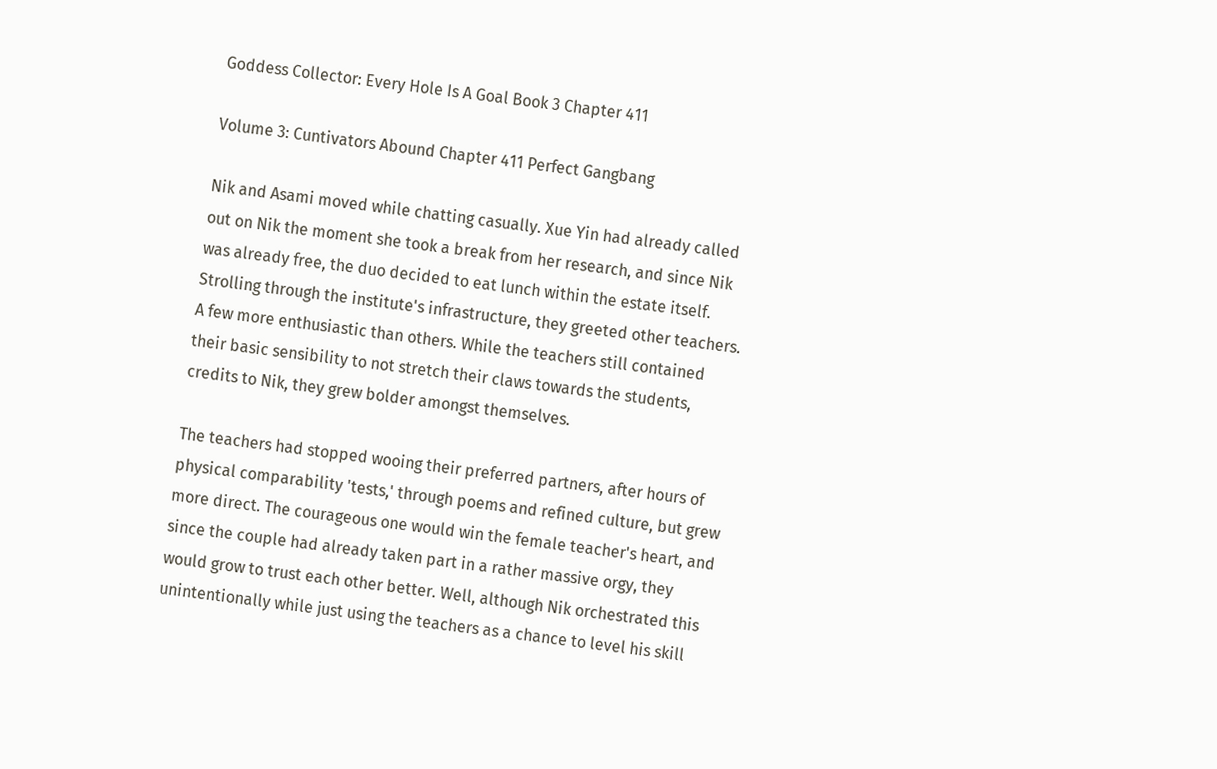Goddess Collector: Every Hole Is A Goal Book 3 Chapter 411

Volume 3: Cuntivators Abound Chapter 411 Perfect Gangbang

Nik and Asami moved while chatting casually. Xue Yin had already called out on Nik the moment she took a break from her research, and since Nik was already free, the duo decided to eat lunch within the estate itself. Strolling through the institute's infrastructure, they greeted other teachers. A few more enthusiastic than others. While the teachers still contained their basic sensibility to not stretch their claws towards the students, credits to Nik, they grew bolder amongst themselves.

The teachers had stopped wooing their preferred partners, after hours of physical comparability 'tests,' through poems and refined culture, but grew more direct. The courageous one would win the female teacher's heart, and since the couple had already taken part in a rather massive orgy, they would grow to trust each other better. Well, although Nik orchestrated this unintentionally while just using the teachers as a chance to level his skill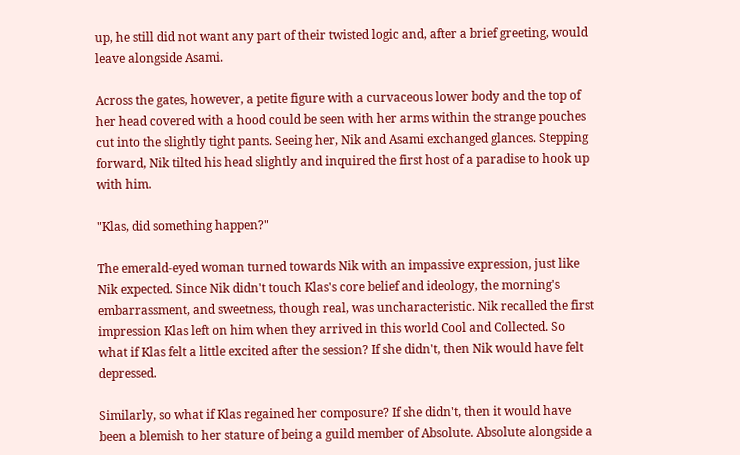up, he still did not want any part of their twisted logic and, after a brief greeting, would leave alongside Asami.

Across the gates, however, a petite figure with a curvaceous lower body and the top of her head covered with a hood could be seen with her arms within the strange pouches cut into the slightly tight pants. Seeing her, Nik and Asami exchanged glances. Stepping forward, Nik tilted his head slightly and inquired the first host of a paradise to hook up with him.

"Klas, did something happen?"

The emerald-eyed woman turned towards Nik with an impassive expression, just like Nik expected. Since Nik didn't touch Klas's core belief and ideology, the morning's embarrassment, and sweetness, though real, was uncharacteristic. Nik recalled the first impression Klas left on him when they arrived in this world Cool and Collected. So what if Klas felt a little excited after the session? If she didn't, then Nik would have felt depressed.

Similarly, so what if Klas regained her composure? If she didn't, then it would have been a blemish to her stature of being a guild member of Absolute. Absolute alongside a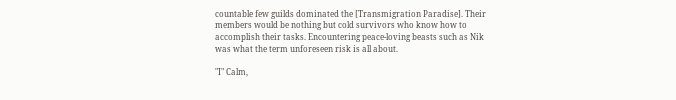countable few guilds dominated the [Transmigration Paradise]. Their members would be nothing but cold survivors who know how to accomplish their tasks. Encountering peace-loving beasts such as Nik was what the term unforeseen risk is all about.

"I" Calm,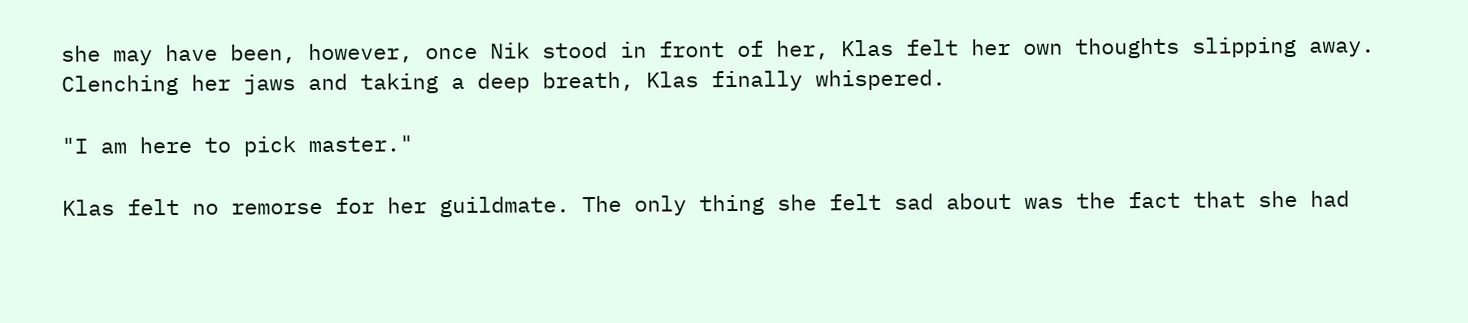she may have been, however, once Nik stood in front of her, Klas felt her own thoughts slipping away. Clenching her jaws and taking a deep breath, Klas finally whispered.

"I am here to pick master."

Klas felt no remorse for her guildmate. The only thing she felt sad about was the fact that she had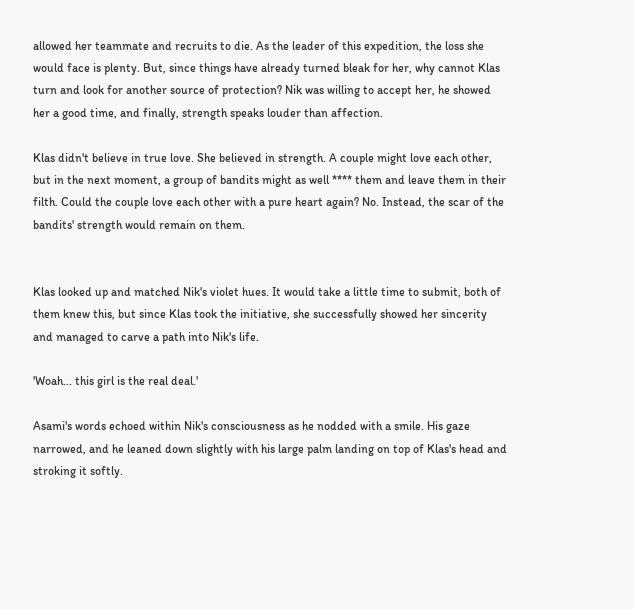allowed her teammate and recruits to die. As the leader of this expedition, the loss she would face is plenty. But, since things have already turned bleak for her, why cannot Klas turn and look for another source of protection? Nik was willing to accept her, he showed her a good time, and finally, strength speaks louder than affection.

Klas didn't believe in true love. She believed in strength. A couple might love each other, but in the next moment, a group of bandits might as well **** them and leave them in their filth. Could the couple love each other with a pure heart again? No. Instead, the scar of the bandits' strength would remain on them.


Klas looked up and matched Nik's violet hues. It would take a little time to submit, both of them knew this, but since Klas took the initiative, she successfully showed her sincerity and managed to carve a path into Nik's life.

'Woah... this girl is the real deal.'

Asami's words echoed within Nik's consciousness as he nodded with a smile. His gaze narrowed, and he leaned down slightly with his large palm landing on top of Klas's head and stroking it softly.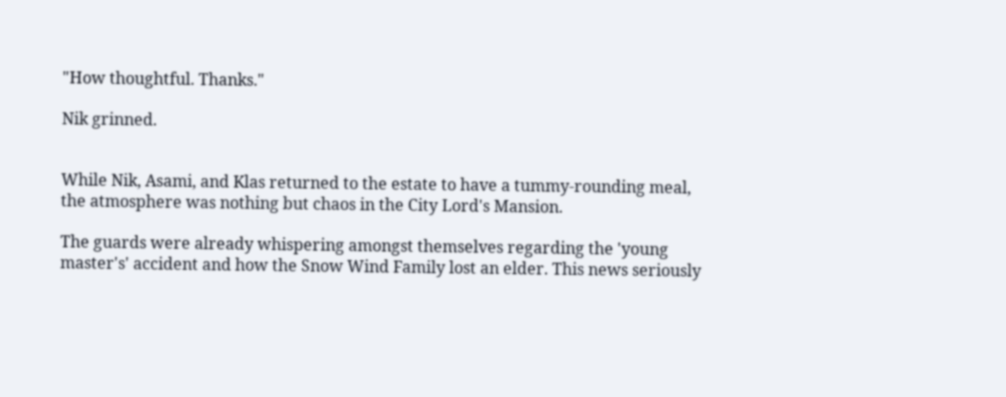"How thoughtful. Thanks."

Nik grinned.


While Nik, Asami, and Klas returned to the estate to have a tummy-rounding meal, the atmosphere was nothing but chaos in the City Lord's Mansion.

The guards were already whispering amongst themselves regarding the 'young master's' accident and how the Snow Wind Family lost an elder. This news seriously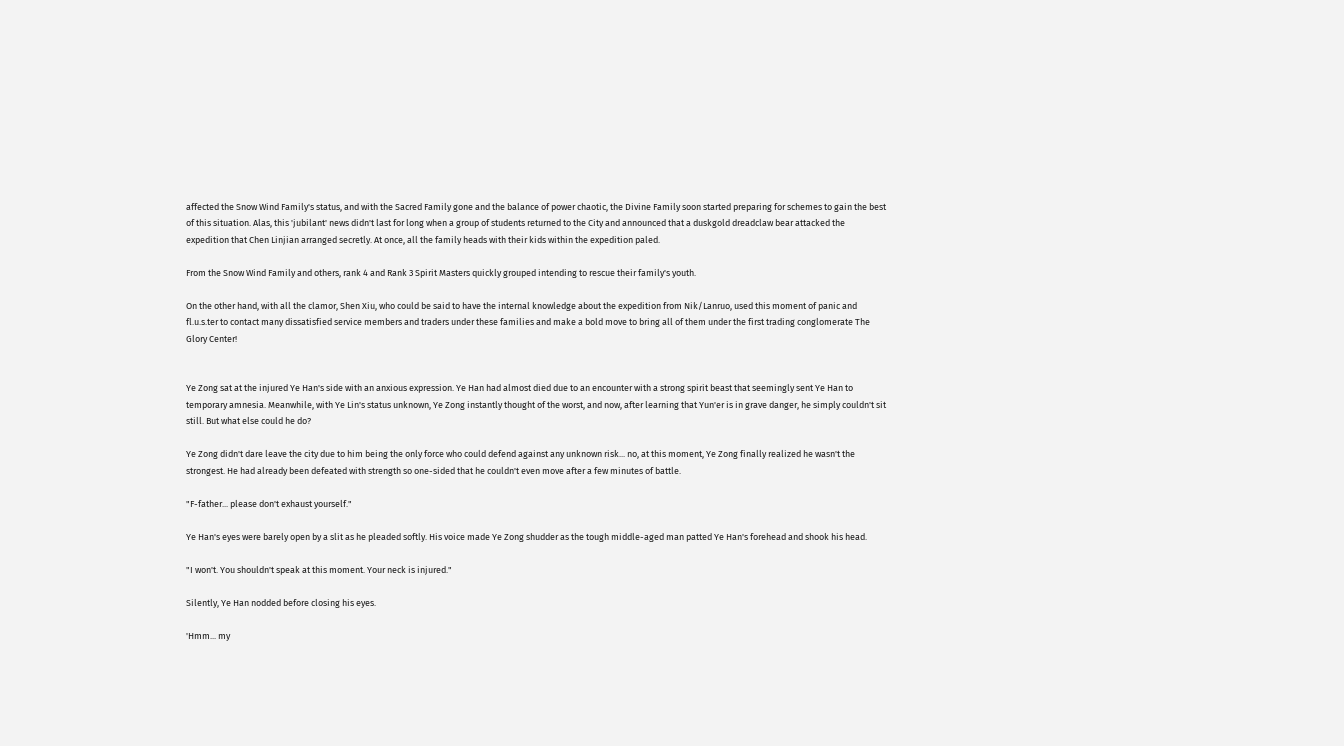affected the Snow Wind Family's status, and with the Sacred Family gone and the balance of power chaotic, the Divine Family soon started preparing for schemes to gain the best of this situation. Alas, this 'jubilant' news didn't last for long when a group of students returned to the City and announced that a duskgold dreadclaw bear attacked the expedition that Chen Linjian arranged secretly. At once, all the family heads with their kids within the expedition paled.

From the Snow Wind Family and others, rank 4 and Rank 3 Spirit Masters quickly grouped intending to rescue their family's youth.

On the other hand, with all the clamor, Shen Xiu, who could be said to have the internal knowledge about the expedition from Nik/Lanruo, used this moment of panic and fl.u.s.ter to contact many dissatisfied service members and traders under these families and make a bold move to bring all of them under the first trading conglomerate The Glory Center!


Ye Zong sat at the injured Ye Han's side with an anxious expression. Ye Han had almost died due to an encounter with a strong spirit beast that seemingly sent Ye Han to temporary amnesia. Meanwhile, with Ye Lin's status unknown, Ye Zong instantly thought of the worst, and now, after learning that Yun'er is in grave danger, he simply couldn't sit still. But what else could he do?

Ye Zong didn't dare leave the city due to him being the only force who could defend against any unknown risk... no, at this moment, Ye Zong finally realized he wasn't the strongest. He had already been defeated with strength so one-sided that he couldn't even move after a few minutes of battle.

"F-father... please don't exhaust yourself."

Ye Han's eyes were barely open by a slit as he pleaded softly. His voice made Ye Zong shudder as the tough middle-aged man patted Ye Han's forehead and shook his head.

"I won't. You shouldn't speak at this moment. Your neck is injured."

Silently, Ye Han nodded before closing his eyes.

'Hmm... my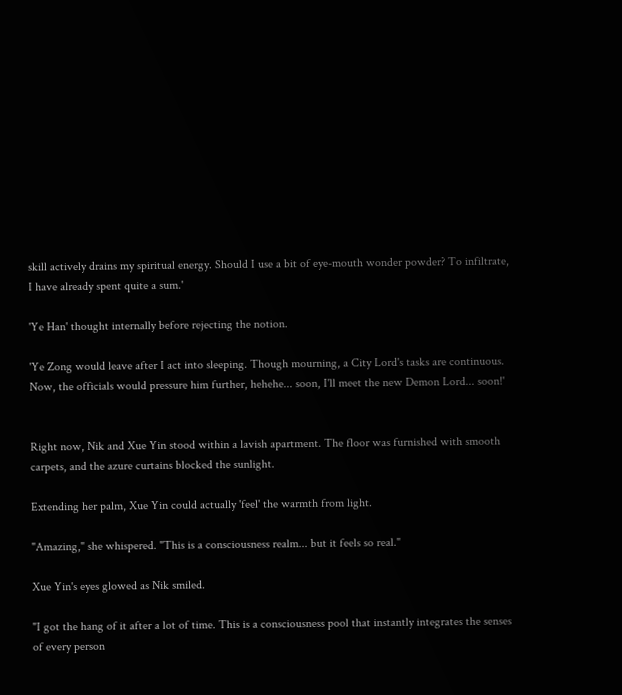skill actively drains my spiritual energy. Should I use a bit of eye-mouth wonder powder? To infiltrate, I have already spent quite a sum.'

'Ye Han' thought internally before rejecting the notion.

'Ye Zong would leave after I act into sleeping. Though mourning, a City Lord's tasks are continuous. Now, the officials would pressure him further, hehehe... soon, I'll meet the new Demon Lord... soon!'


Right now, Nik and Xue Yin stood within a lavish apartment. The floor was furnished with smooth carpets, and the azure curtains blocked the sunlight.

Extending her palm, Xue Yin could actually 'feel' the warmth from light.

"Amazing," she whispered. "This is a consciousness realm... but it feels so real."

Xue Yin's eyes glowed as Nik smiled.

"I got the hang of it after a lot of time. This is a consciousness pool that instantly integrates the senses of every person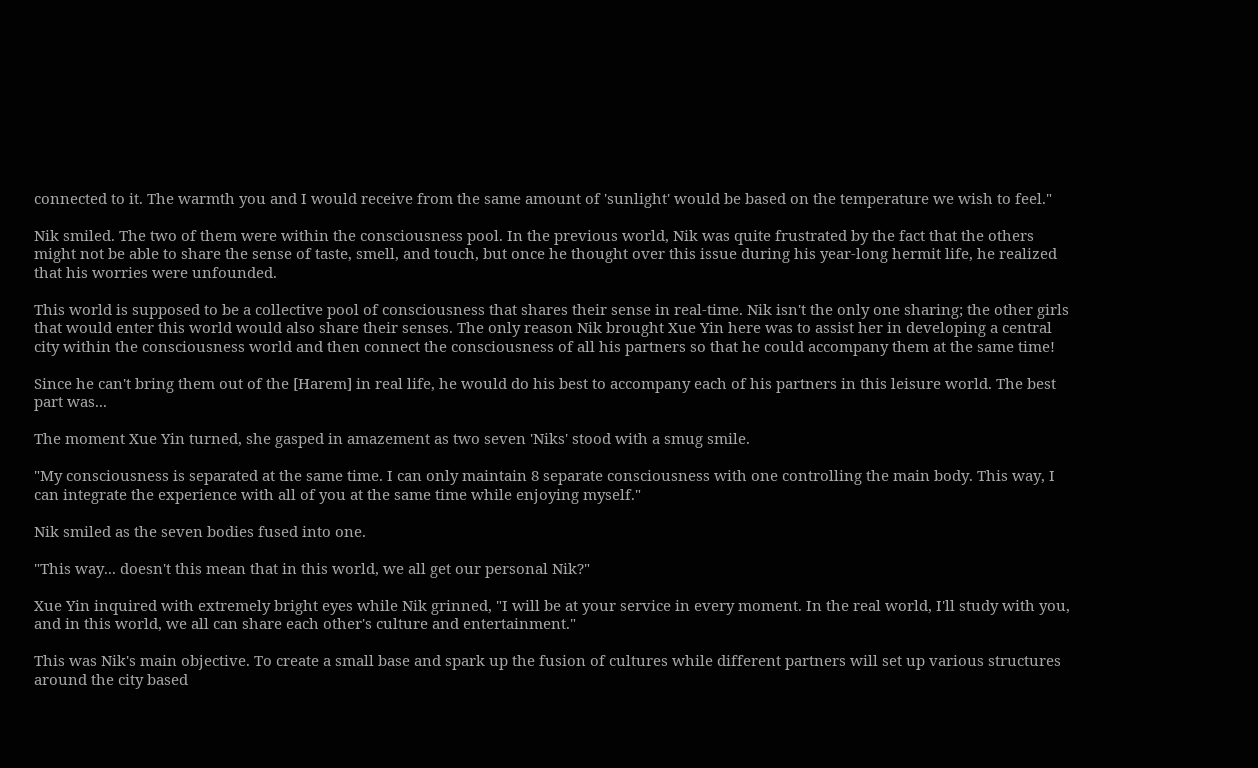connected to it. The warmth you and I would receive from the same amount of 'sunlight' would be based on the temperature we wish to feel."

Nik smiled. The two of them were within the consciousness pool. In the previous world, Nik was quite frustrated by the fact that the others might not be able to share the sense of taste, smell, and touch, but once he thought over this issue during his year-long hermit life, he realized that his worries were unfounded.

This world is supposed to be a collective pool of consciousness that shares their sense in real-time. Nik isn't the only one sharing; the other girls that would enter this world would also share their senses. The only reason Nik brought Xue Yin here was to assist her in developing a central city within the consciousness world and then connect the consciousness of all his partners so that he could accompany them at the same time!

Since he can't bring them out of the [Harem] in real life, he would do his best to accompany each of his partners in this leisure world. The best part was...

The moment Xue Yin turned, she gasped in amazement as two seven 'Niks' stood with a smug smile.

"My consciousness is separated at the same time. I can only maintain 8 separate consciousness with one controlling the main body. This way, I can integrate the experience with all of you at the same time while enjoying myself."

Nik smiled as the seven bodies fused into one.

"This way... doesn't this mean that in this world, we all get our personal Nik?"

Xue Yin inquired with extremely bright eyes while Nik grinned, "I will be at your service in every moment. In the real world, I'll study with you, and in this world, we all can share each other's culture and entertainment."

This was Nik's main objective. To create a small base and spark up the fusion of cultures while different partners will set up various structures around the city based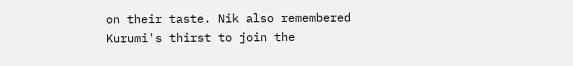on their taste. Nik also remembered Kurumi's thirst to join the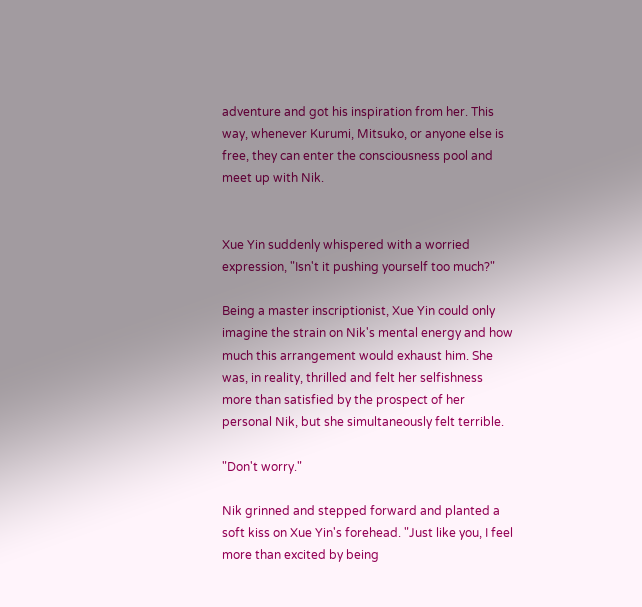adventure and got his inspiration from her. This way, whenever Kurumi, Mitsuko, or anyone else is free, they can enter the consciousness pool and meet up with Nik.


Xue Yin suddenly whispered with a worried expression, "Isn't it pushing yourself too much?"

Being a master inscriptionist, Xue Yin could only imagine the strain on Nik's mental energy and how much this arrangement would exhaust him. She was, in reality, thrilled and felt her selfishness more than satisfied by the prospect of her personal Nik, but she simultaneously felt terrible.

"Don't worry."

Nik grinned and stepped forward and planted a soft kiss on Xue Yin's forehead. "Just like you, I feel more than excited by being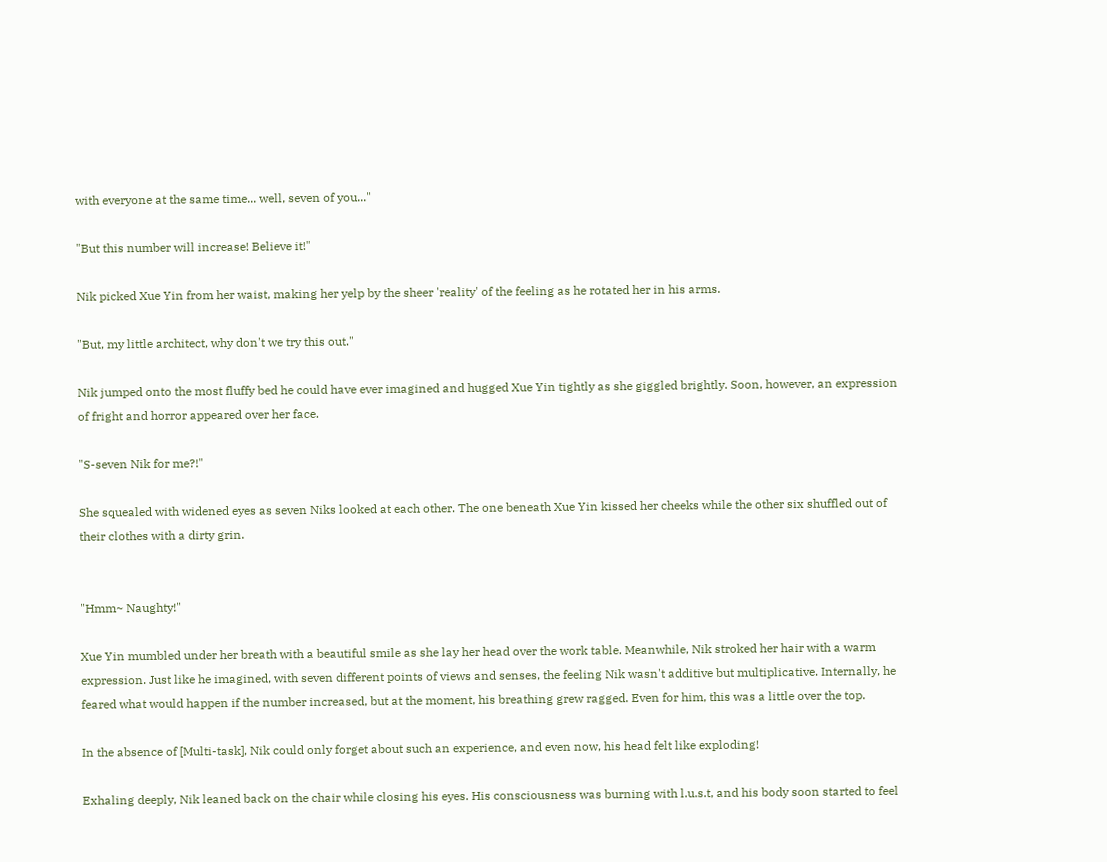with everyone at the same time... well, seven of you..."

"But this number will increase! Believe it!"

Nik picked Xue Yin from her waist, making her yelp by the sheer 'reality' of the feeling as he rotated her in his arms.

"But, my little architect, why don't we try this out."

Nik jumped onto the most fluffy bed he could have ever imagined and hugged Xue Yin tightly as she giggled brightly. Soon, however, an expression of fright and horror appeared over her face.

"S-seven Nik for me?!"

She squealed with widened eyes as seven Niks looked at each other. The one beneath Xue Yin kissed her cheeks while the other six shuffled out of their clothes with a dirty grin.


"Hmm~ Naughty!"

Xue Yin mumbled under her breath with a beautiful smile as she lay her head over the work table. Meanwhile, Nik stroked her hair with a warm expression. Just like he imagined, with seven different points of views and senses, the feeling Nik wasn't additive but multiplicative. Internally, he feared what would happen if the number increased, but at the moment, his breathing grew ragged. Even for him, this was a little over the top.

In the absence of [Multi-task], Nik could only forget about such an experience, and even now, his head felt like exploding!

Exhaling deeply, Nik leaned back on the chair while closing his eyes. His consciousness was burning with l.u.s.t, and his body soon started to feel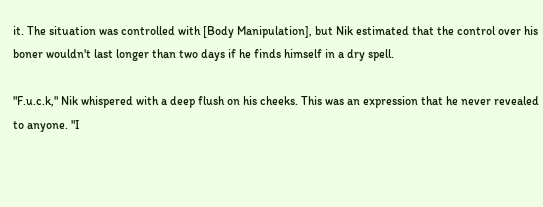it. The situation was controlled with [Body Manipulation], but Nik estimated that the control over his boner wouldn't last longer than two days if he finds himself in a dry spell.

"F.u.c.k," Nik whispered with a deep flush on his cheeks. This was an expression that he never revealed to anyone. "I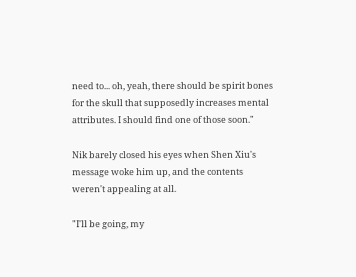need to... oh, yeah, there should be spirit bones for the skull that supposedly increases mental attributes. I should find one of those soon."

Nik barely closed his eyes when Shen Xiu's message woke him up, and the contents weren't appealing at all.

"I'll be going, my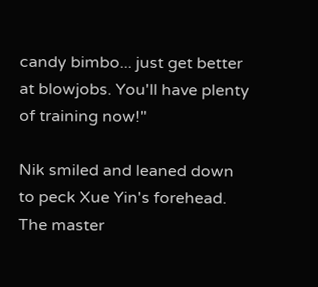candy bimbo... just get better at blowjobs. You'll have plenty of training now!"

Nik smiled and leaned down to peck Xue Yin's forehead. The master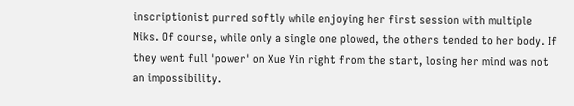inscriptionist purred softly while enjoying her first session with multiple Niks. Of course, while only a single one plowed, the others tended to her body. If they went full 'power' on Xue Yin right from the start, losing her mind was not an impossibility.